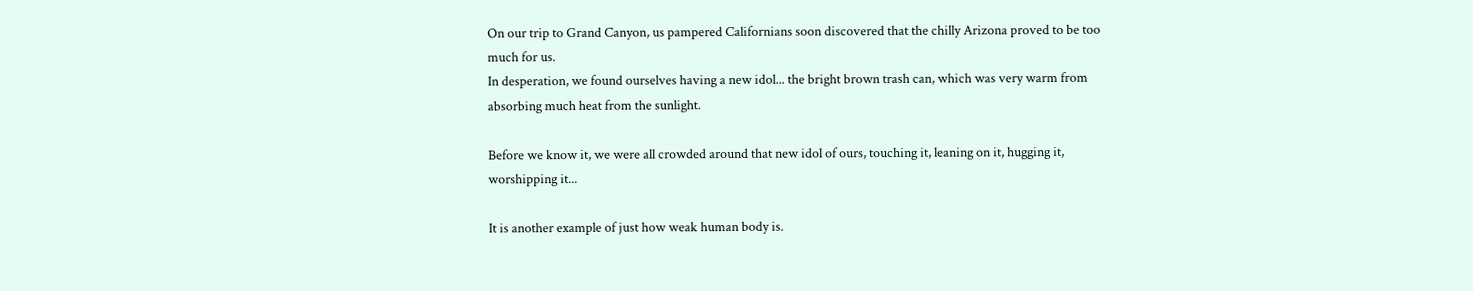On our trip to Grand Canyon, us pampered Californians soon discovered that the chilly Arizona proved to be too much for us.
In desperation, we found ourselves having a new idol... the bright brown trash can, which was very warm from absorbing much heat from the sunlight.

Before we know it, we were all crowded around that new idol of ours, touching it, leaning on it, hugging it, worshipping it...

It is another example of just how weak human body is.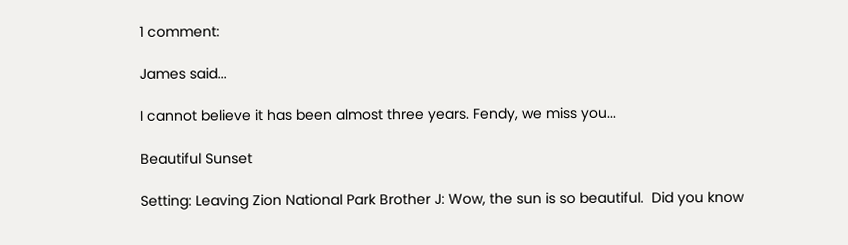1 comment:

James said...

I cannot believe it has been almost three years. Fendy, we miss you...

Beautiful Sunset

Setting: Leaving Zion National Park Brother J: Wow, the sun is so beautiful.  Did you know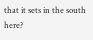that it sets in the south here?